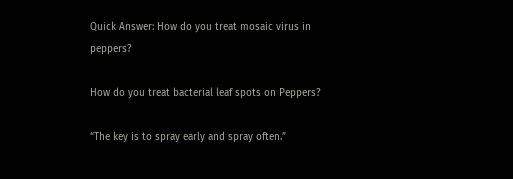Quick Answer: How do you treat mosaic virus in peppers?

How do you treat bacterial leaf spots on Peppers?

“The key is to spray early and spray often.”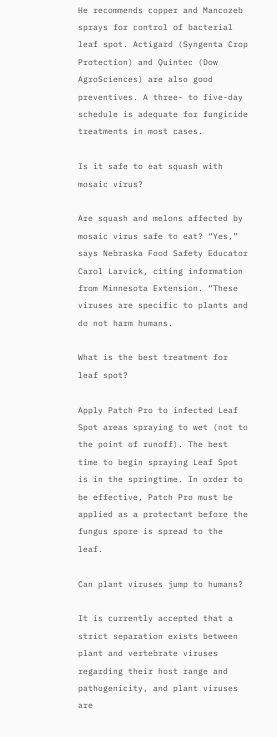He recommends copper and Mancozeb sprays for control of bacterial leaf spot. Actigard (Syngenta Crop Protection) and Quintec (Dow AgroSciences) are also good preventives. A three- to five-day schedule is adequate for fungicide treatments in most cases.

Is it safe to eat squash with mosaic virus?

Are squash and melons affected by mosaic virus safe to eat? “Yes,” says Nebraska Food Safety Educator Carol Larvick, citing information from Minnesota Extension. “These viruses are specific to plants and do not harm humans.

What is the best treatment for leaf spot?

Apply Patch Pro to infected Leaf Spot areas spraying to wet (not to the point of runoff). The best time to begin spraying Leaf Spot is in the springtime. In order to be effective, Patch Pro must be applied as a protectant before the fungus spore is spread to the leaf.

Can plant viruses jump to humans?

It is currently accepted that a strict separation exists between plant and vertebrate viruses regarding their host range and pathogenicity, and plant viruses are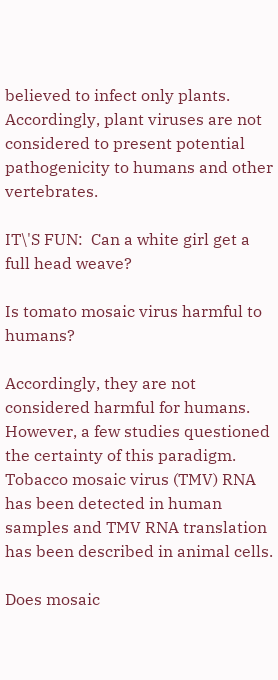believed to infect only plants. Accordingly, plant viruses are not considered to present potential pathogenicity to humans and other vertebrates.

IT\'S FUN:  Can a white girl get a full head weave?

Is tomato mosaic virus harmful to humans?

Accordingly, they are not considered harmful for humans. However, a few studies questioned the certainty of this paradigm. Tobacco mosaic virus (TMV) RNA has been detected in human samples and TMV RNA translation has been described in animal cells.

Does mosaic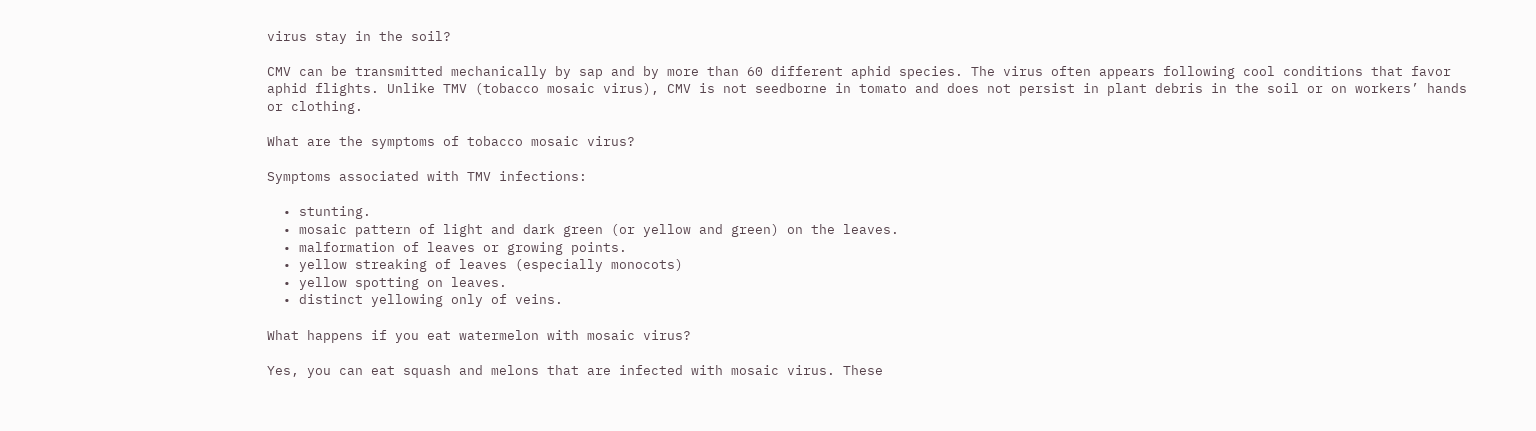virus stay in the soil?

CMV can be transmitted mechanically by sap and by more than 60 different aphid species. The virus often appears following cool conditions that favor aphid flights. Unlike TMV (tobacco mosaic virus), CMV is not seedborne in tomato and does not persist in plant debris in the soil or on workers’ hands or clothing.

What are the symptoms of tobacco mosaic virus?

Symptoms associated with TMV infections:

  • stunting.
  • mosaic pattern of light and dark green (or yellow and green) on the leaves.
  • malformation of leaves or growing points.
  • yellow streaking of leaves (especially monocots)
  • yellow spotting on leaves.
  • distinct yellowing only of veins.

What happens if you eat watermelon with mosaic virus?

Yes, you can eat squash and melons that are infected with mosaic virus. These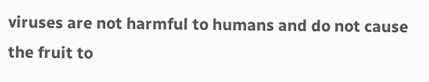viruses are not harmful to humans and do not cause the fruit to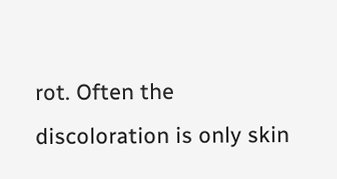rot. Often the discoloration is only skin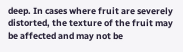deep. In cases where fruit are severely distorted, the texture of the fruit may be affected and may not be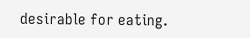desirable for eating.